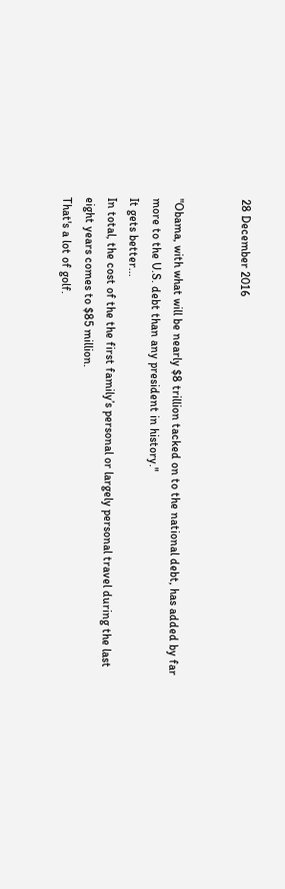28 December 2016


"Obama, with what will be nearly $8 trillion tacked on to the national debt, has added by far more to the U.S. debt than any president in history."
It gets better...
In total, the cost of the the first family’s personal or largely personal travel during the last eight years comes to $85 million.
That's a lot of golf.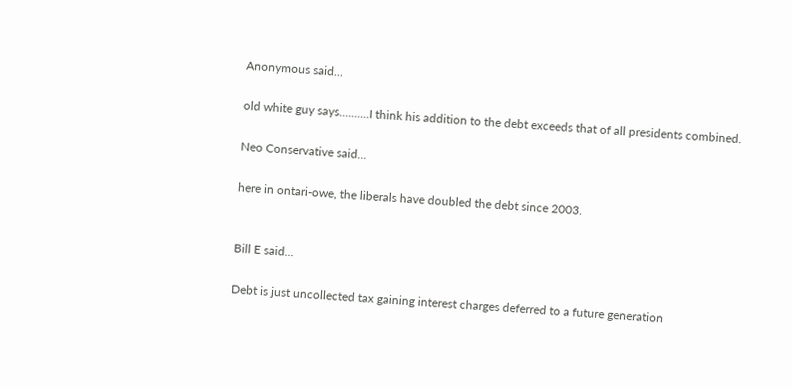Anonymous said...

old white guy says..........I think his addition to the debt exceeds that of all presidents combined.

Neo Conservative said...

here in ontari-owe, the liberals have doubled the debt since 2003.


Bill E said...

Debt is just uncollected tax gaining interest charges deferred to a future generation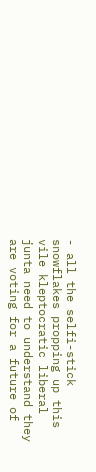- all the selfi-stick snowflakes propping up this vile kleptocratic liberal junta need to understand they are voting for a future of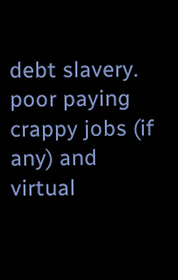debt slavery. poor paying crappy jobs (if any) and virtual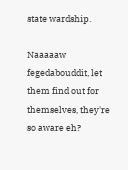state wardship.

Naaaaaw fegedabouddit, let them find out for themselves, they're so aware eh?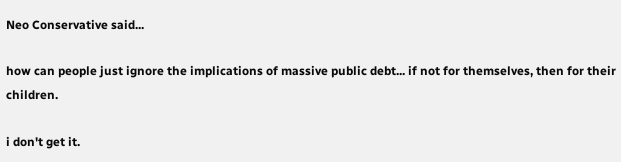Neo Conservative said...

how can people just ignore the implications of massive public debt... if not for themselves, then for their children.

i don't get it.